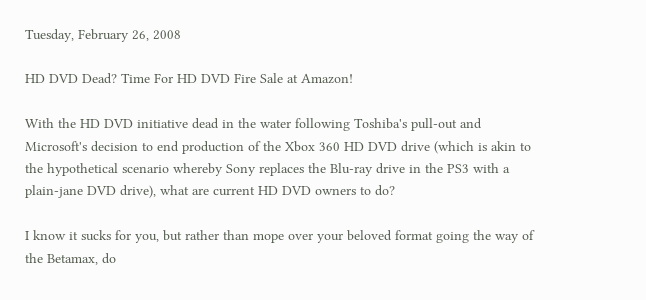Tuesday, February 26, 2008

HD DVD Dead? Time For HD DVD Fire Sale at Amazon!

With the HD DVD initiative dead in the water following Toshiba's pull-out and Microsoft's decision to end production of the Xbox 360 HD DVD drive (which is akin to the hypothetical scenario whereby Sony replaces the Blu-ray drive in the PS3 with a plain-jane DVD drive), what are current HD DVD owners to do?

I know it sucks for you, but rather than mope over your beloved format going the way of the Betamax, do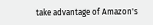take advantage of Amazon's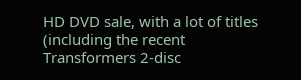HD DVD sale, with a lot of titles (including the recent Transformers 2-disc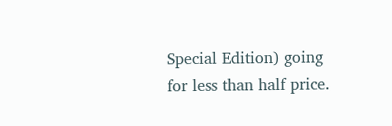Special Edition) going for less than half price.